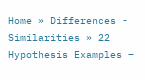Home » Differences - Similarities » 22 Hypothesis Examples –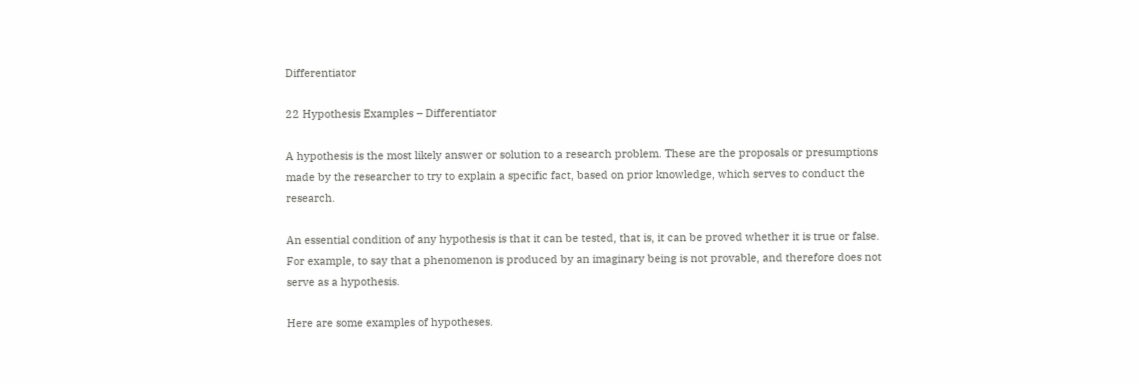Differentiator

22 Hypothesis Examples – Differentiator

A hypothesis is the most likely answer or solution to a research problem. These are the proposals or presumptions made by the researcher to try to explain a specific fact, based on prior knowledge, which serves to conduct the research.

An essential condition of any hypothesis is that it can be tested, that is, it can be proved whether it is true or false. For example, to say that a phenomenon is produced by an imaginary being is not provable, and therefore does not serve as a hypothesis.

Here are some examples of hypotheses.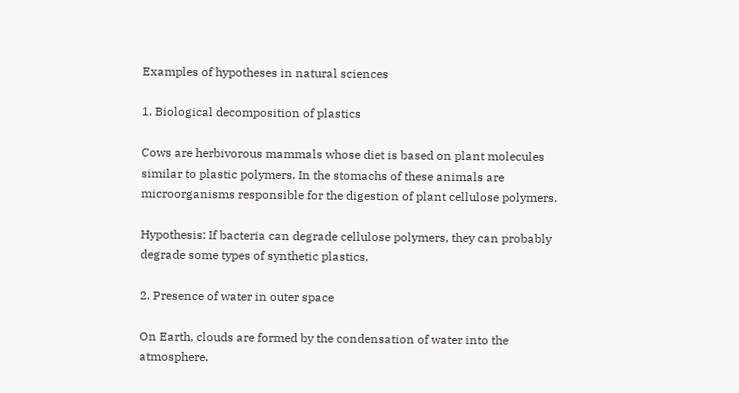Examples of hypotheses in natural sciences

1. Biological decomposition of plastics

Cows are herbivorous mammals whose diet is based on plant molecules similar to plastic polymers. In the stomachs of these animals are microorganisms responsible for the digestion of plant cellulose polymers.

Hypothesis: If bacteria can degrade cellulose polymers, they can probably degrade some types of synthetic plastics.

2. Presence of water in outer space

On Earth, clouds are formed by the condensation of water into the atmosphere.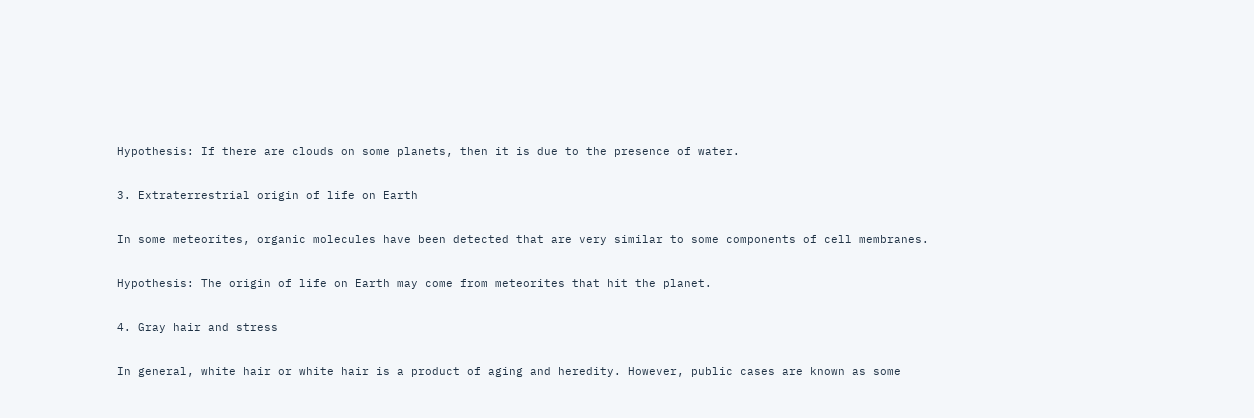Hypothesis: If there are clouds on some planets, then it is due to the presence of water.

3. Extraterrestrial origin of life on Earth

In some meteorites, organic molecules have been detected that are very similar to some components of cell membranes.

Hypothesis: The origin of life on Earth may come from meteorites that hit the planet.

4. Gray hair and stress

In general, white hair or white hair is a product of aging and heredity. However, public cases are known as some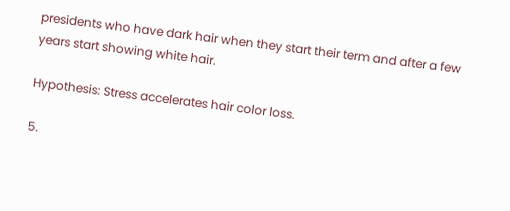presidents who have dark hair when they start their term and after a few years start showing white hair.

Hypothesis: Stress accelerates hair color loss.

5.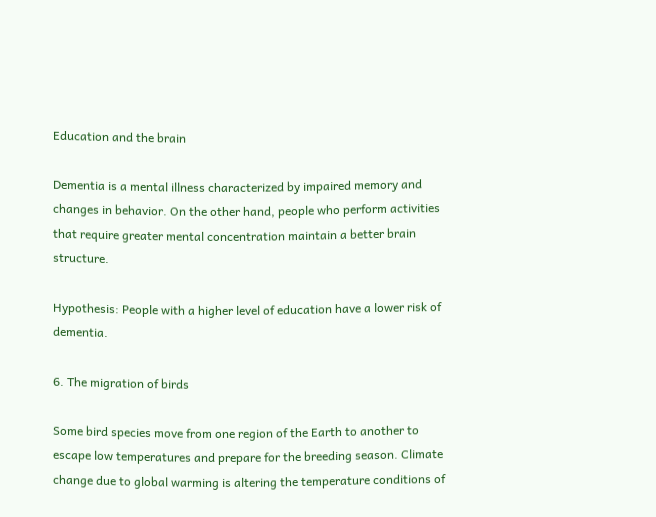Education and the brain

Dementia is a mental illness characterized by impaired memory and changes in behavior. On the other hand, people who perform activities that require greater mental concentration maintain a better brain structure.

Hypothesis: People with a higher level of education have a lower risk of dementia.

6. The migration of birds

Some bird species move from one region of the Earth to another to escape low temperatures and prepare for the breeding season. Climate change due to global warming is altering the temperature conditions of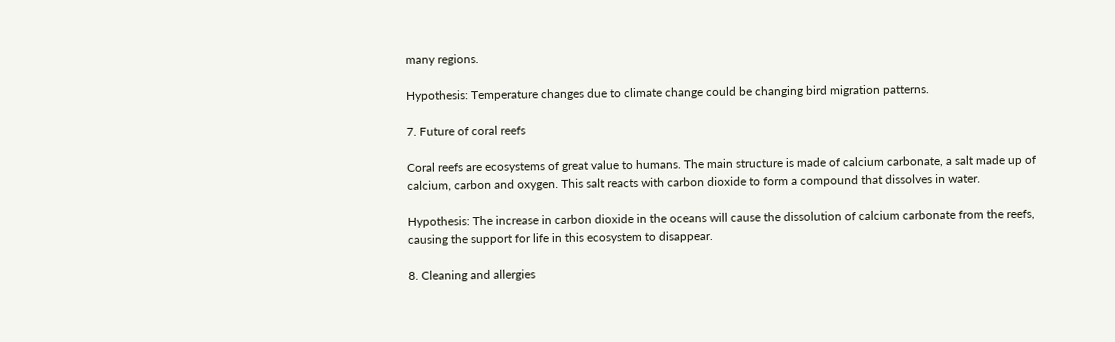many regions.

Hypothesis: Temperature changes due to climate change could be changing bird migration patterns.

7. Future of coral reefs

Coral reefs are ecosystems of great value to humans. The main structure is made of calcium carbonate, a salt made up of calcium, carbon and oxygen. This salt reacts with carbon dioxide to form a compound that dissolves in water.

Hypothesis: The increase in carbon dioxide in the oceans will cause the dissolution of calcium carbonate from the reefs, causing the support for life in this ecosystem to disappear.

8. Cleaning and allergies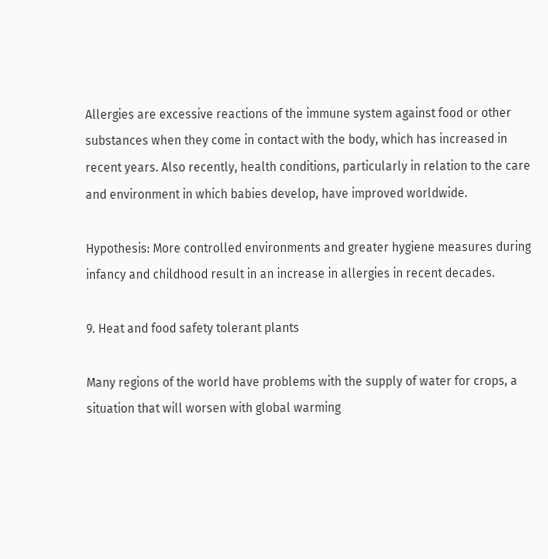Allergies are excessive reactions of the immune system against food or other substances when they come in contact with the body, which has increased in recent years. Also recently, health conditions, particularly in relation to the care and environment in which babies develop, have improved worldwide.

Hypothesis: More controlled environments and greater hygiene measures during infancy and childhood result in an increase in allergies in recent decades.

9. Heat and food safety tolerant plants

Many regions of the world have problems with the supply of water for crops, a situation that will worsen with global warming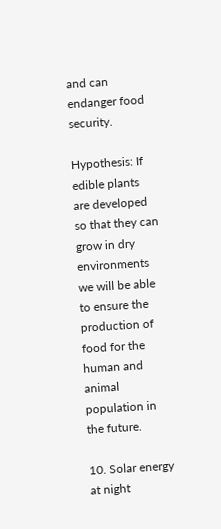and can endanger food security.

Hypothesis: If edible plants are developed so that they can grow in dry environments we will be able to ensure the production of food for the human and animal population in the future.

10. Solar energy at night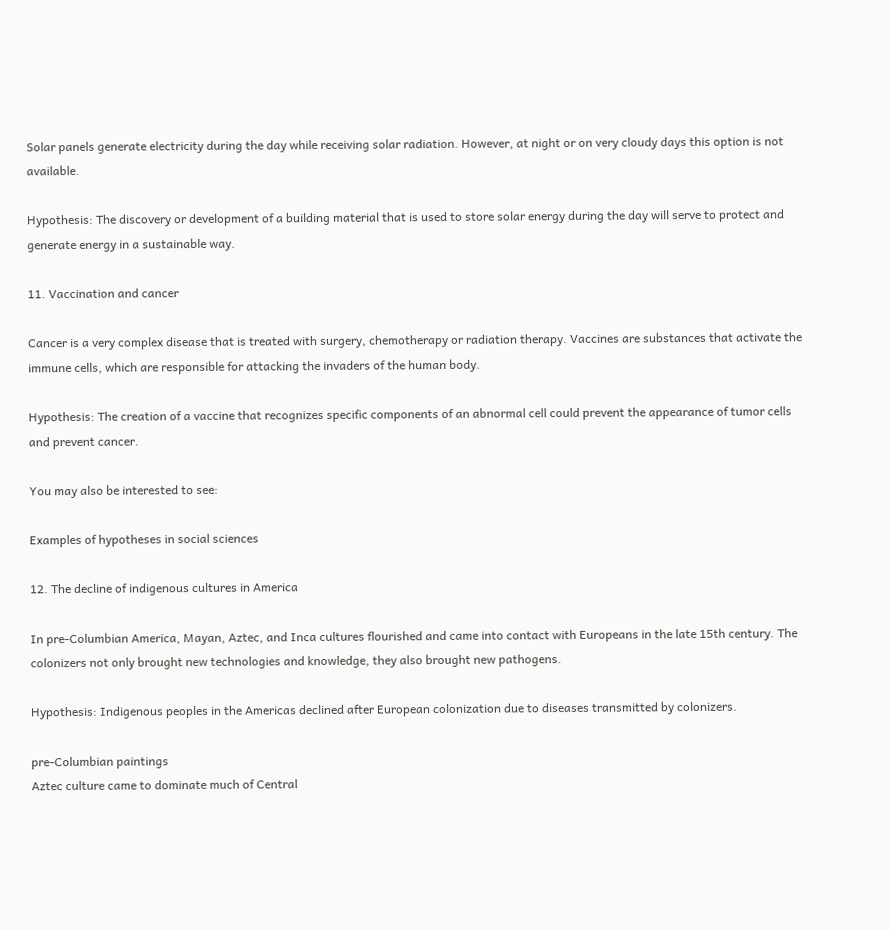Solar panels generate electricity during the day while receiving solar radiation. However, at night or on very cloudy days this option is not available.

Hypothesis: The discovery or development of a building material that is used to store solar energy during the day will serve to protect and generate energy in a sustainable way.

11. Vaccination and cancer

Cancer is a very complex disease that is treated with surgery, chemotherapy or radiation therapy. Vaccines are substances that activate the immune cells, which are responsible for attacking the invaders of the human body.

Hypothesis: The creation of a vaccine that recognizes specific components of an abnormal cell could prevent the appearance of tumor cells and prevent cancer.

You may also be interested to see:

Examples of hypotheses in social sciences

12. The decline of indigenous cultures in America

In pre-Columbian America, Mayan, Aztec, and Inca cultures flourished and came into contact with Europeans in the late 15th century. The colonizers not only brought new technologies and knowledge, they also brought new pathogens.

Hypothesis: Indigenous peoples in the Americas declined after European colonization due to diseases transmitted by colonizers.

pre-Columbian paintings
Aztec culture came to dominate much of Central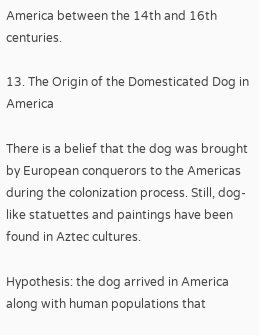America between the 14th and 16th centuries.

13. The Origin of the Domesticated Dog in America

There is a belief that the dog was brought by European conquerors to the Americas during the colonization process. Still, dog-like statuettes and paintings have been found in Aztec cultures.

Hypothesis: the dog arrived in America along with human populations that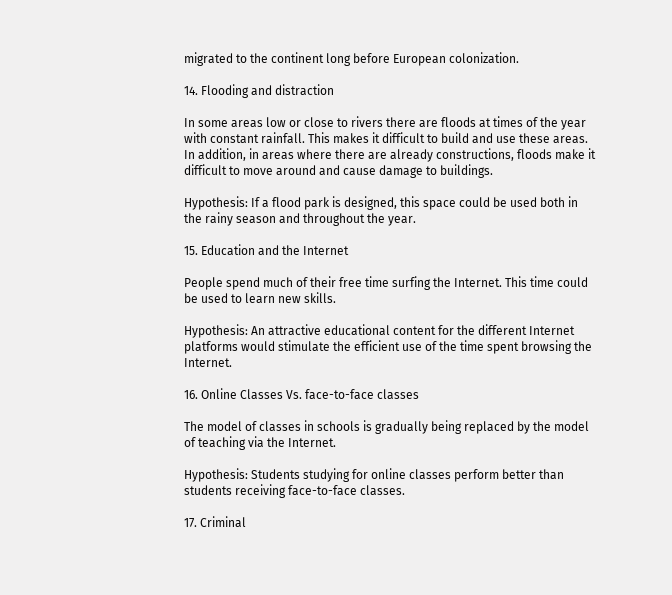migrated to the continent long before European colonization.

14. Flooding and distraction

In some areas low or close to rivers there are floods at times of the year with constant rainfall. This makes it difficult to build and use these areas. In addition, in areas where there are already constructions, floods make it difficult to move around and cause damage to buildings.

Hypothesis: If a flood park is designed, this space could be used both in the rainy season and throughout the year.

15. Education and the Internet

People spend much of their free time surfing the Internet. This time could be used to learn new skills.

Hypothesis: An attractive educational content for the different Internet platforms would stimulate the efficient use of the time spent browsing the Internet.

16. Online Classes Vs. face-to-face classes

The model of classes in schools is gradually being replaced by the model of teaching via the Internet.

Hypothesis: Students studying for online classes perform better than students receiving face-to-face classes.

17. Criminal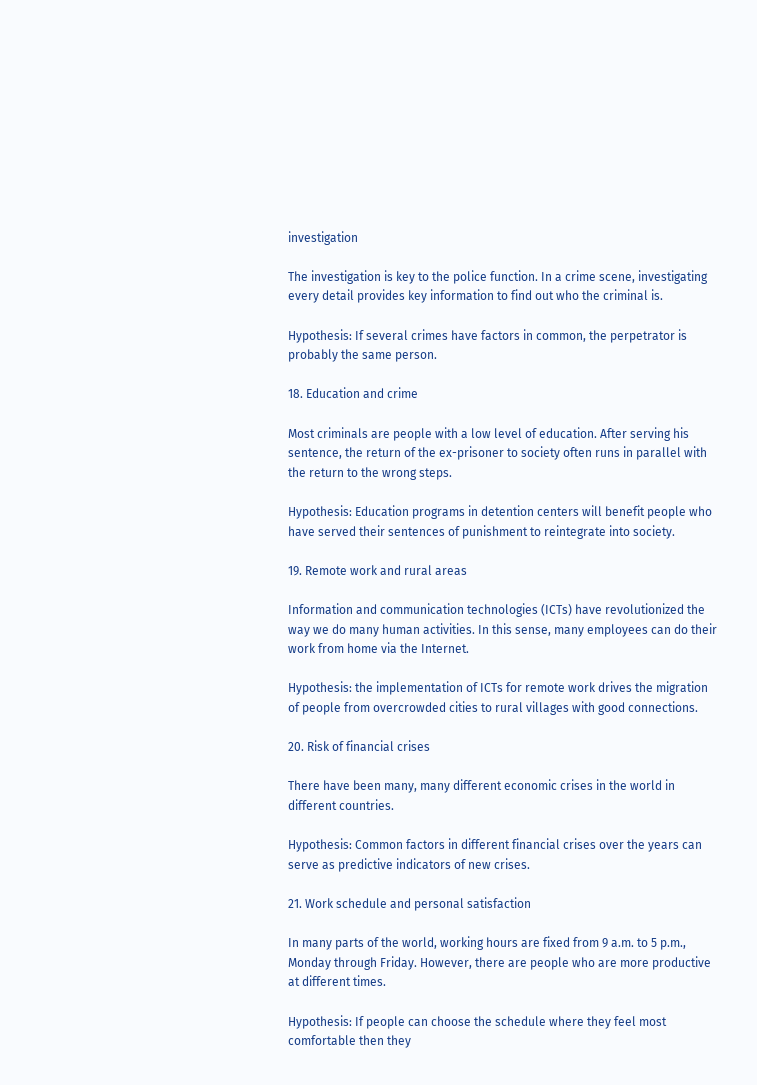investigation

The investigation is key to the police function. In a crime scene, investigating every detail provides key information to find out who the criminal is.

Hypothesis: If several crimes have factors in common, the perpetrator is probably the same person.

18. Education and crime

Most criminals are people with a low level of education. After serving his sentence, the return of the ex-prisoner to society often runs in parallel with the return to the wrong steps.

Hypothesis: Education programs in detention centers will benefit people who have served their sentences of punishment to reintegrate into society.

19. Remote work and rural areas

Information and communication technologies (ICTs) have revolutionized the way we do many human activities. In this sense, many employees can do their work from home via the Internet.

Hypothesis: the implementation of ICTs for remote work drives the migration of people from overcrowded cities to rural villages with good connections.

20. Risk of financial crises

There have been many, many different economic crises in the world in different countries.

Hypothesis: Common factors in different financial crises over the years can serve as predictive indicators of new crises.

21. Work schedule and personal satisfaction

In many parts of the world, working hours are fixed from 9 a.m. to 5 p.m., Monday through Friday. However, there are people who are more productive at different times.

Hypothesis: If people can choose the schedule where they feel most comfortable then they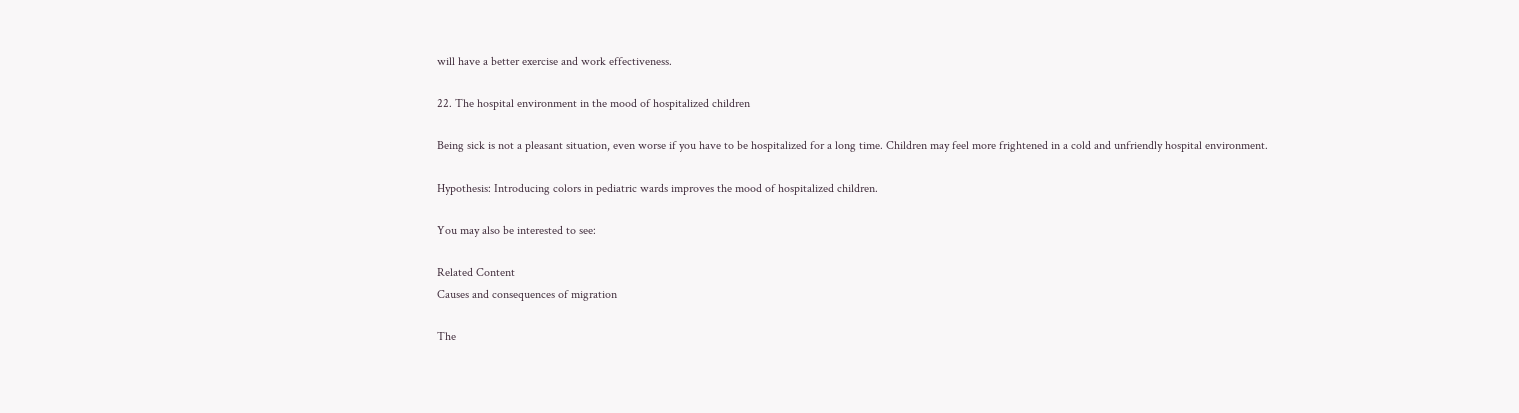will have a better exercise and work effectiveness.

22. The hospital environment in the mood of hospitalized children

Being sick is not a pleasant situation, even worse if you have to be hospitalized for a long time. Children may feel more frightened in a cold and unfriendly hospital environment.

Hypothesis: Introducing colors in pediatric wards improves the mood of hospitalized children.

You may also be interested to see:

Related Content
Causes and consequences of migration

The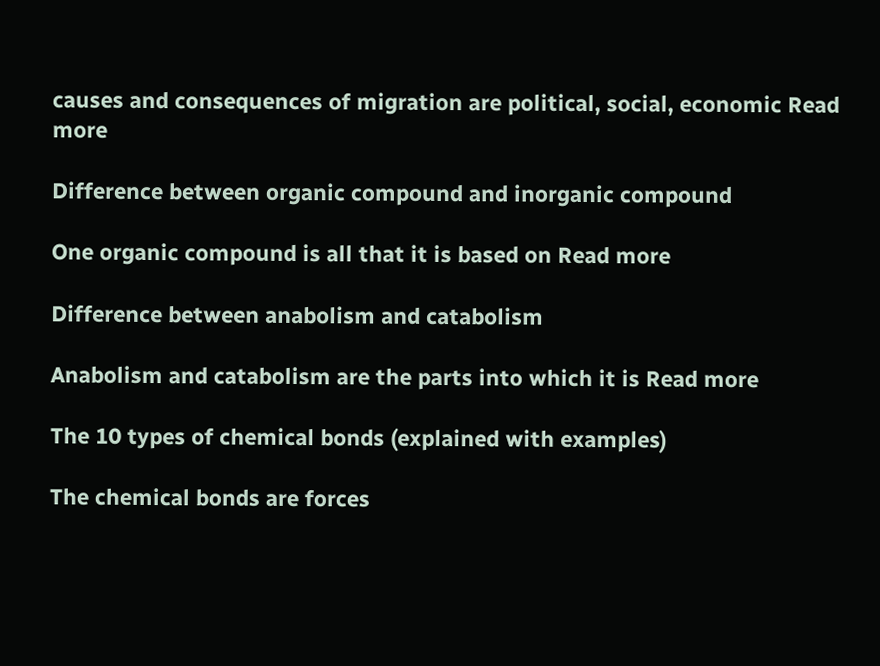causes and consequences of migration are political, social, economic Read more

Difference between organic compound and inorganic compound

One organic compound is all that it is based on Read more

Difference between anabolism and catabolism

Anabolism and catabolism are the parts into which it is Read more

The 10 types of chemical bonds (explained with examples)

The chemical bonds are forces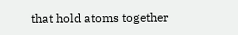that hold atoms together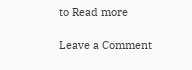to Read more

Leave a Comment